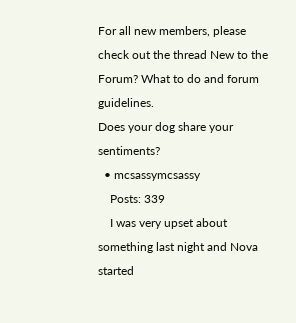For all new members, please check out the thread New to the Forum? What to do and forum guidelines.
Does your dog share your sentiments?
  • mcsassymcsassy
    Posts: 339
    I was very upset about something last night and Nova started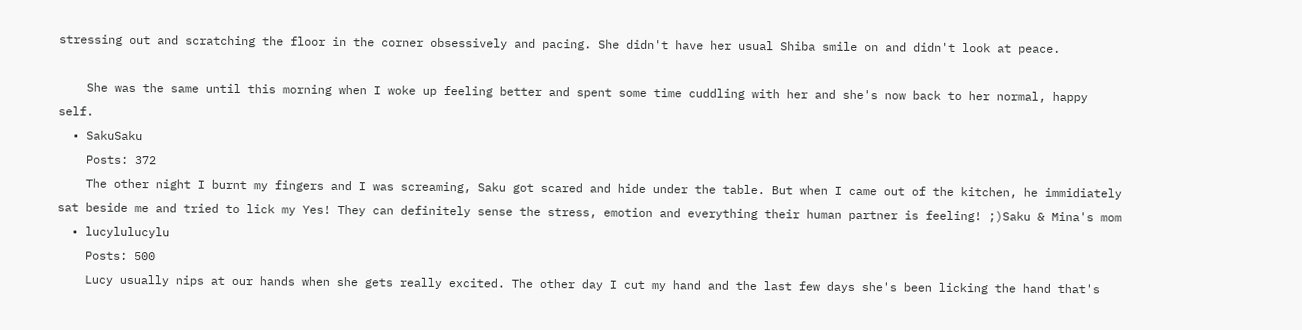stressing out and scratching the floor in the corner obsessively and pacing. She didn't have her usual Shiba smile on and didn't look at peace.

    She was the same until this morning when I woke up feeling better and spent some time cuddling with her and she's now back to her normal, happy self.
  • SakuSaku
    Posts: 372
    The other night I burnt my fingers and I was screaming, Saku got scared and hide under the table. But when I came out of the kitchen, he immidiately sat beside me and tried to lick my Yes! They can definitely sense the stress, emotion and everything their human partner is feeling! ;)Saku & Mina's mom
  • lucylulucylu
    Posts: 500
    Lucy usually nips at our hands when she gets really excited. The other day I cut my hand and the last few days she's been licking the hand that's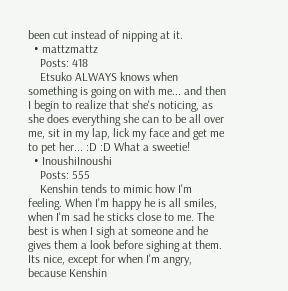been cut instead of nipping at it.
  • mattzmattz
    Posts: 418
    Etsuko ALWAYS knows when something is going on with me... and then I begin to realize that she's noticing, as she does everything she can to be all over me, sit in my lap, lick my face and get me to pet her... :D :D What a sweetie!
  • InoushiInoushi
    Posts: 555
    Kenshin tends to mimic how I'm feeling. When I'm happy he is all smiles, when I'm sad he sticks close to me. The best is when I sigh at someone and he gives them a look before sighing at them. Its nice, except for when I'm angry, because Kenshin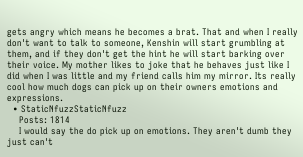gets angry which means he becomes a brat. That and when I really don't want to talk to someone, Kenshin will start grumbling at them, and if they don't get the hint he will start barking over their voice. My mother likes to joke that he behaves just like I did when I was little and my friend calls him my mirror. Its really cool how much dogs can pick up on their owners emotions and expressions.
  • StaticNfuzzStaticNfuzz
    Posts: 1814
    I would say the do pick up on emotions. They aren't dumb they just can't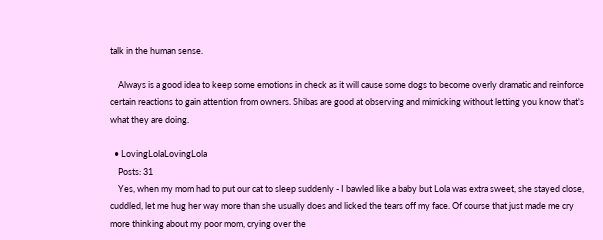talk in the human sense.

    Always is a good idea to keep some emotions in check as it will cause some dogs to become overly dramatic and reinforce certain reactions to gain attention from owners. Shibas are good at observing and mimicking without letting you know that's what they are doing.

  • LovingLolaLovingLola
    Posts: 31
    Yes, when my mom had to put our cat to sleep suddenly - I bawled like a baby but Lola was extra sweet, she stayed close, cuddled, let me hug her way more than she usually does and licked the tears off my face. Of course that just made me cry more thinking about my poor mom, crying over the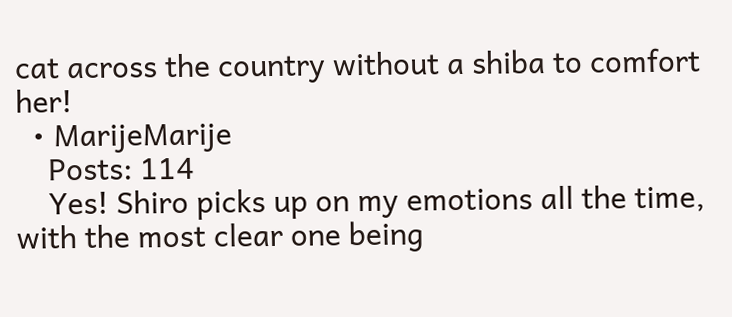cat across the country without a shiba to comfort her!
  • MarijeMarije
    Posts: 114
    Yes! Shiro picks up on my emotions all the time, with the most clear one being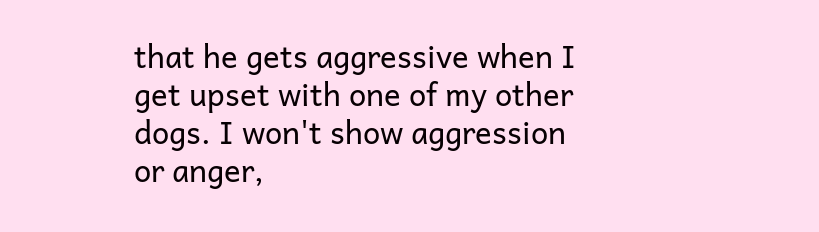that he gets aggressive when I get upset with one of my other dogs. I won't show aggression or anger,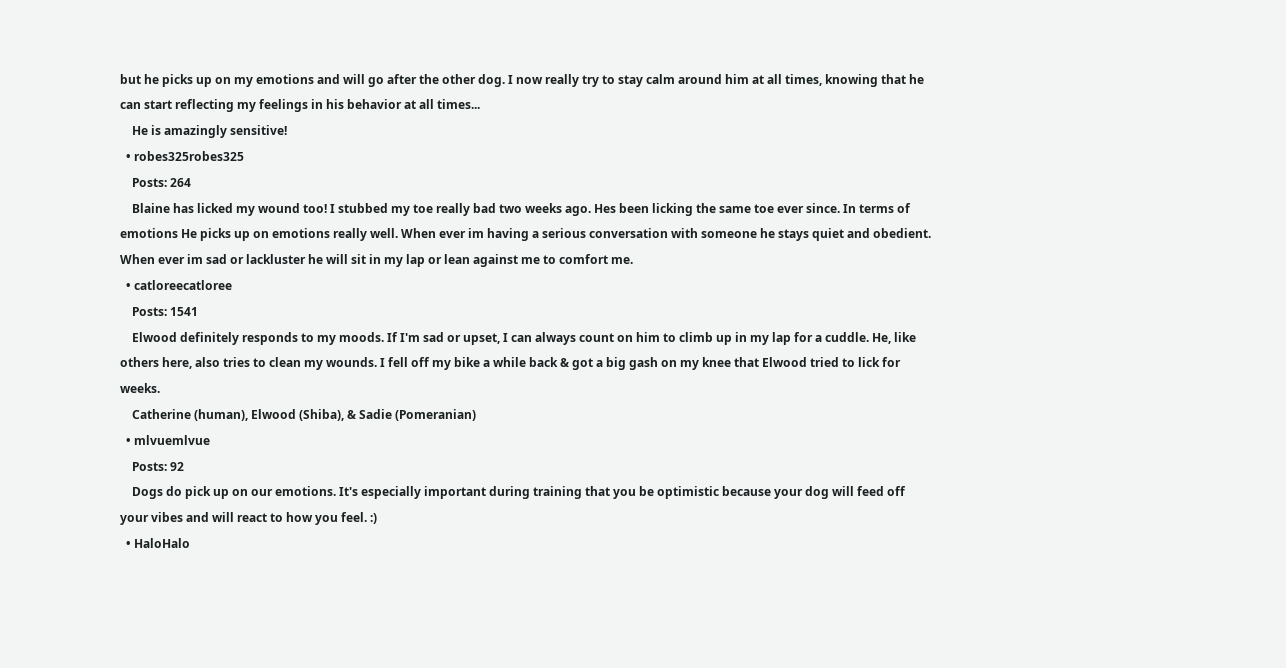but he picks up on my emotions and will go after the other dog. I now really try to stay calm around him at all times, knowing that he can start reflecting my feelings in his behavior at all times...
    He is amazingly sensitive!
  • robes325robes325
    Posts: 264
    Blaine has licked my wound too! I stubbed my toe really bad two weeks ago. Hes been licking the same toe ever since. In terms of emotions He picks up on emotions really well. When ever im having a serious conversation with someone he stays quiet and obedient. When ever im sad or lackluster he will sit in my lap or lean against me to comfort me.
  • catloreecatloree
    Posts: 1541
    Elwood definitely responds to my moods. If I'm sad or upset, I can always count on him to climb up in my lap for a cuddle. He, like others here, also tries to clean my wounds. I fell off my bike a while back & got a big gash on my knee that Elwood tried to lick for weeks.
    Catherine (human), Elwood (Shiba), & Sadie (Pomeranian)
  • mlvuemlvue
    Posts: 92
    Dogs do pick up on our emotions. It's especially important during training that you be optimistic because your dog will feed off your vibes and will react to how you feel. :)
  • HaloHalo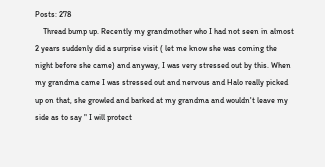Posts: 278
    Thread bump up. Recently my grandmother who I had not seen in almost 2 years suddenly did a surprise visit ( let me know she was coming the night before she came) and anyway, I was very stressed out by this. When my grandma came I was stressed out and nervous and Halo really picked up on that, she growled and barked at my grandma and wouldn't leave my side as to say " I will protect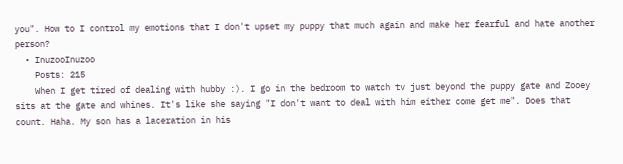you". How to I control my emotions that I don't upset my puppy that much again and make her fearful and hate another person?
  • InuzooInuzoo
    Posts: 215
    When I get tired of dealing with hubby :). I go in the bedroom to watch tv just beyond the puppy gate and Zooey sits at the gate and whines. It's like she saying "I don't want to deal with him either come get me". Does that count. Haha. My son has a laceration in his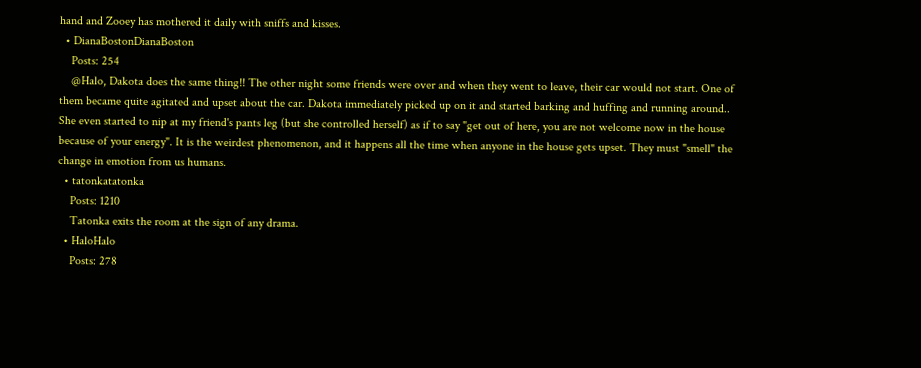hand and Zooey has mothered it daily with sniffs and kisses.
  • DianaBostonDianaBoston
    Posts: 254
    @Halo, Dakota does the same thing!! The other night some friends were over and when they went to leave, their car would not start. One of them became quite agitated and upset about the car. Dakota immediately picked up on it and started barking and huffing and running around.. She even started to nip at my friend's pants leg (but she controlled herself) as if to say "get out of here, you are not welcome now in the house because of your energy". It is the weirdest phenomenon, and it happens all the time when anyone in the house gets upset. They must "smell" the change in emotion from us humans.
  • tatonkatatonka
    Posts: 1210
    Tatonka exits the room at the sign of any drama.
  • HaloHalo
    Posts: 278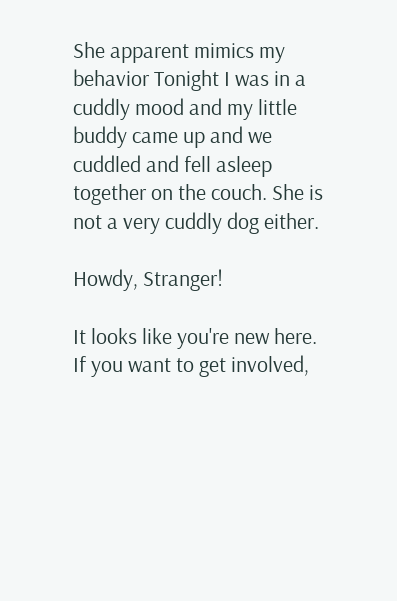She apparent mimics my behavior Tonight I was in a cuddly mood and my little buddy came up and we cuddled and fell asleep together on the couch. She is not a very cuddly dog either.

Howdy, Stranger!

It looks like you're new here. If you want to get involved,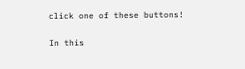click one of these buttons!

In this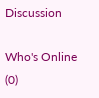Discussion

Who's Online (0)